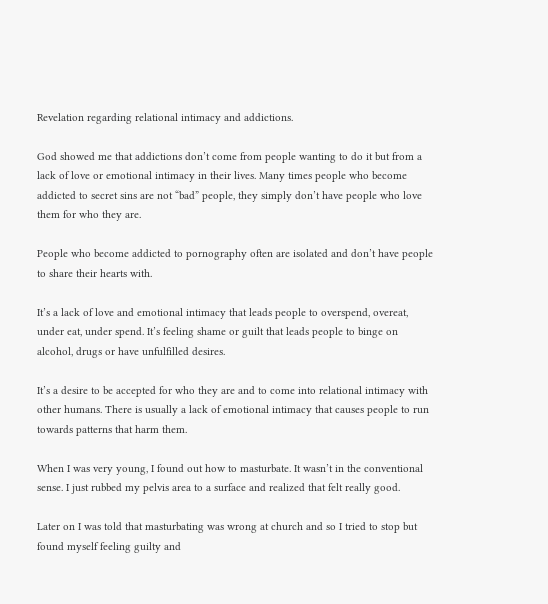Revelation regarding relational intimacy and addictions.

God showed me that addictions don’t come from people wanting to do it but from a lack of love or emotional intimacy in their lives. Many times people who become addicted to secret sins are not “bad” people, they simply don’t have people who love them for who they are.

People who become addicted to pornography often are isolated and don’t have people to share their hearts with.

It’s a lack of love and emotional intimacy that leads people to overspend, overeat, under eat, under spend. It’s feeling shame or guilt that leads people to binge on alcohol, drugs or have unfulfilled desires.

It’s a desire to be accepted for who they are and to come into relational intimacy with other humans. There is usually a lack of emotional intimacy that causes people to run towards patterns that harm them.

When I was very young, I found out how to masturbate. It wasn’t in the conventional sense. I just rubbed my pelvis area to a surface and realized that felt really good.

Later on I was told that masturbating was wrong at church and so I tried to stop but found myself feeling guilty and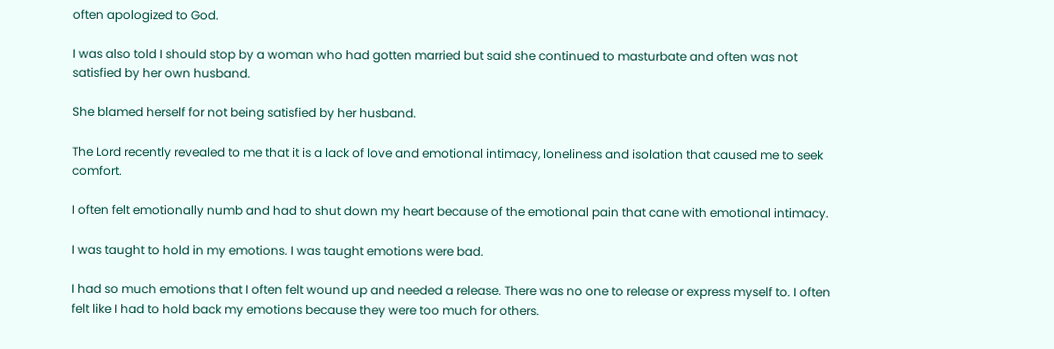often apologized to God.

I was also told I should stop by a woman who had gotten married but said she continued to masturbate and often was not satisfied by her own husband.

She blamed herself for not being satisfied by her husband.

The Lord recently revealed to me that it is a lack of love and emotional intimacy, loneliness and isolation that caused me to seek comfort.

I often felt emotionally numb and had to shut down my heart because of the emotional pain that cane with emotional intimacy.

I was taught to hold in my emotions. I was taught emotions were bad.

I had so much emotions that I often felt wound up and needed a release. There was no one to release or express myself to. I often felt like I had to hold back my emotions because they were too much for others.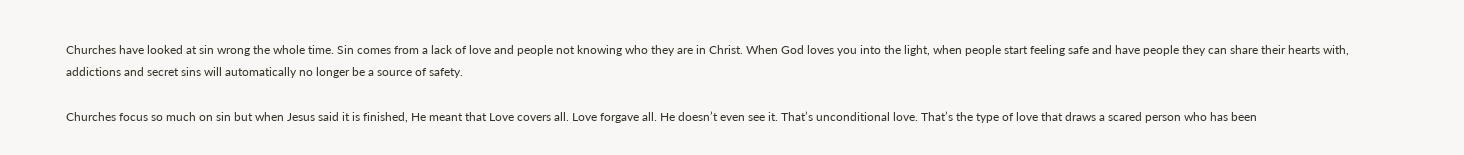Churches have looked at sin wrong the whole time. Sin comes from a lack of love and people not knowing who they are in Christ. When God loves you into the light, when people start feeling safe and have people they can share their hearts with, addictions and secret sins will automatically no longer be a source of safety.

Churches focus so much on sin but when Jesus said it is finished, He meant that Love covers all. Love forgave all. He doesn’t even see it. That’s unconditional love. That’s the type of love that draws a scared person who has been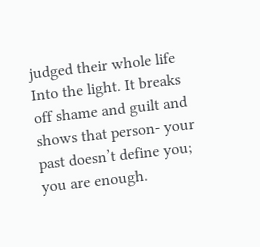judged their whole life Into the light. It breaks off shame and guilt and shows that person- your past doesn’t define you; you are enough.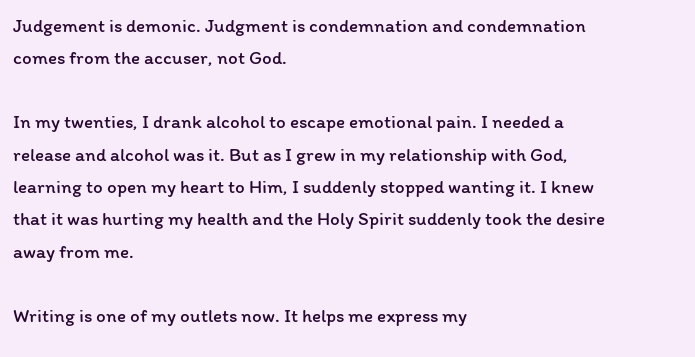Judgement is demonic. Judgment is condemnation and condemnation comes from the accuser, not God.

In my twenties, I drank alcohol to escape emotional pain. I needed a release and alcohol was it. But as I grew in my relationship with God, learning to open my heart to Him, I suddenly stopped wanting it. I knew that it was hurting my health and the Holy Spirit suddenly took the desire away from me.

Writing is one of my outlets now. It helps me express my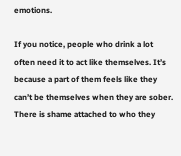emotions.

If you notice, people who drink a lot often need it to act like themselves. It’s because a part of them feels like they can’t be themselves when they are sober. There is shame attached to who they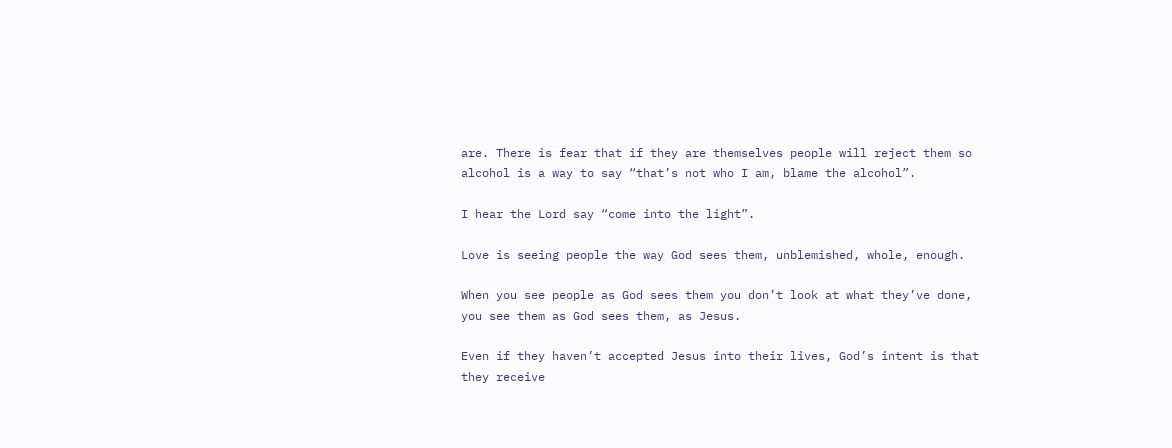are. There is fear that if they are themselves people will reject them so alcohol is a way to say “that’s not who I am, blame the alcohol”.

I hear the Lord say “come into the light”.

Love is seeing people the way God sees them, unblemished, whole, enough.

When you see people as God sees them you don’t look at what they’ve done, you see them as God sees them, as Jesus.

Even if they haven’t accepted Jesus into their lives, God’s intent is that they receive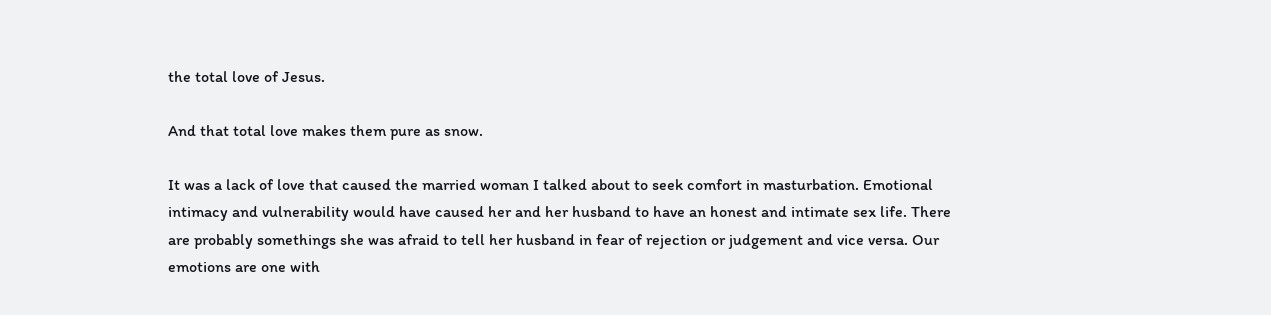the total love of Jesus.

And that total love makes them pure as snow.

It was a lack of love that caused the married woman I talked about to seek comfort in masturbation. Emotional intimacy and vulnerability would have caused her and her husband to have an honest and intimate sex life. There are probably somethings she was afraid to tell her husband in fear of rejection or judgement and vice versa. Our emotions are one with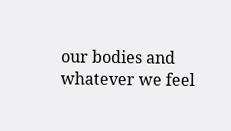our bodies and whatever we feel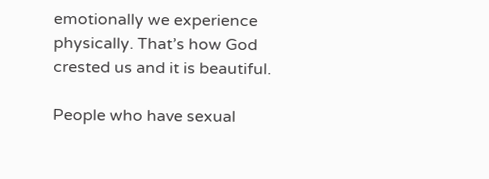emotionally we experience physically. That’s how God crested us and it is beautiful.

People who have sexual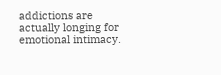addictions are actually longing for emotional intimacy.